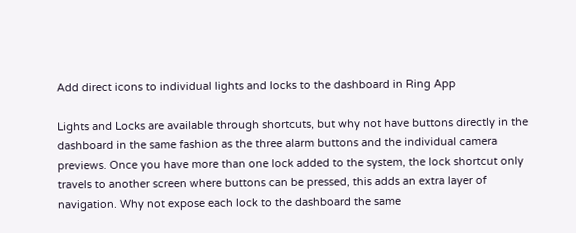Add direct icons to individual lights and locks to the dashboard in Ring App

Lights and Locks are available through shortcuts, but why not have buttons directly in the dashboard in the same fashion as the three alarm buttons and the individual camera previews. Once you have more than one lock added to the system, the lock shortcut only travels to another screen where buttons can be pressed, this adds an extra layer of navigation. Why not expose each lock to the dashboard the same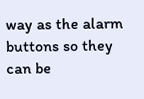way as the alarm buttons so they can be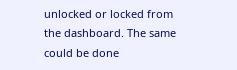unlocked or locked from the dashboard. The same could be done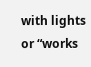with lights or “works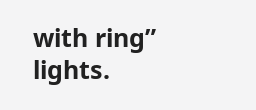with ring” lights.